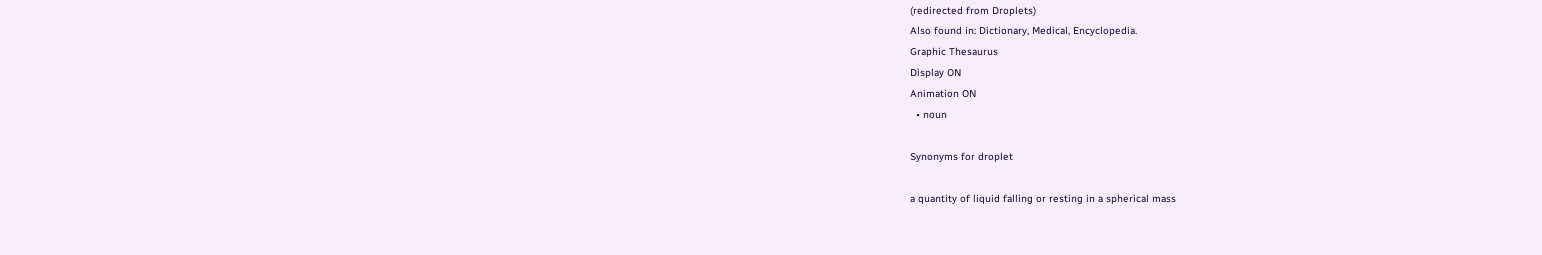(redirected from Droplets)
Also found in: Dictionary, Medical, Encyclopedia.
Graphic Thesaurus
Display ON
Animation ON
  • noun

Synonyms for droplet

a quantity of liquid falling or resting in a spherical mass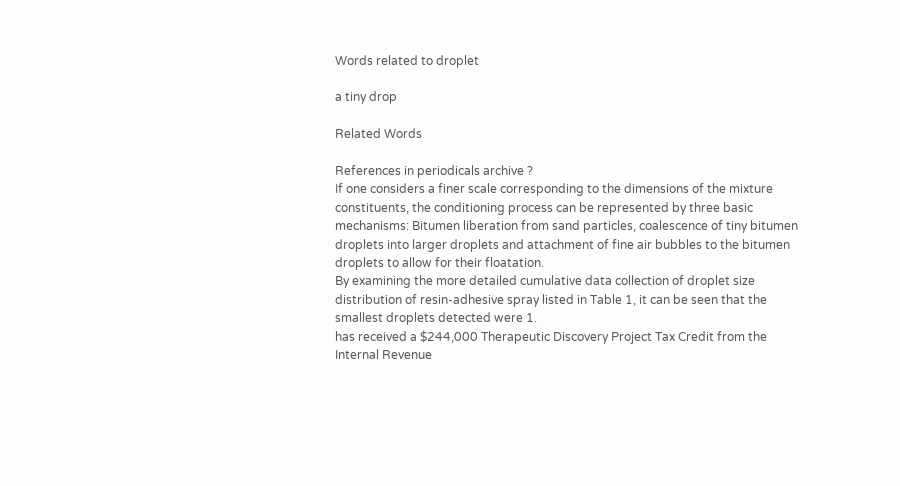Words related to droplet

a tiny drop

Related Words

References in periodicals archive ?
If one considers a finer scale corresponding to the dimensions of the mixture constituents, the conditioning process can be represented by three basic mechanisms: Bitumen liberation from sand particles, coalescence of tiny bitumen droplets into larger droplets and attachment of fine air bubbles to the bitumen droplets to allow for their floatation.
By examining the more detailed cumulative data collection of droplet size distribution of resin-adhesive spray listed in Table 1, it can be seen that the smallest droplets detected were 1.
has received a $244,000 Therapeutic Discovery Project Tax Credit from the Internal Revenue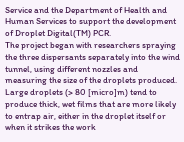Service and the Department of Health and Human Services to support the development of Droplet Digital(TM) PCR.
The project began with researchers spraying the three dispersants separately into the wind tunnel, using different nozzles and measuring the size of the droplets produced.
Large droplets (> 80 [micro]m) tend to produce thick, wet films that are more likely to entrap air, either in the droplet itself or when it strikes the work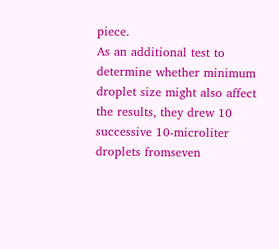piece.
As an additional test to determine whether minimum droplet size might also affect the results, they drew 10 successive 10-microliter droplets fromseven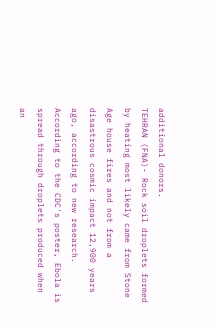additional donors.
TEHRAN (FNA)- Rock soil droplets formed by heating most likely came from Stone Age house fires and not from a disastrous cosmic impact 12,900 years ago, according to new research.
According to the CDC's poster, Ebola is spread through droplets produced when an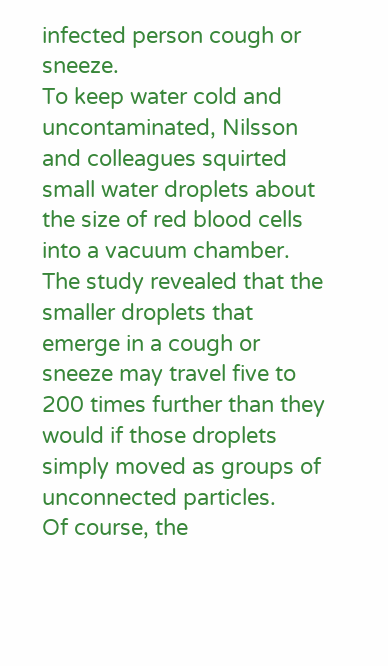infected person cough or sneeze.
To keep water cold and uncontaminated, Nilsson and colleagues squirted small water droplets about the size of red blood cells into a vacuum chamber.
The study revealed that the smaller droplets that emerge in a cough or sneeze may travel five to 200 times further than they would if those droplets simply moved as groups of unconnected particles.
Of course, the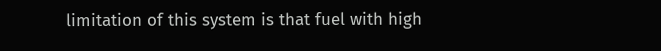limitation of this system is that fuel with high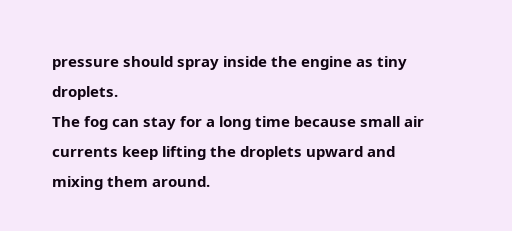pressure should spray inside the engine as tiny droplets.
The fog can stay for a long time because small air currents keep lifting the droplets upward and mixing them around.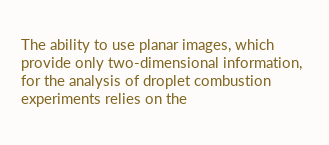The ability to use planar images, which provide only two-dimensional information, for the analysis of droplet combustion experiments relies on the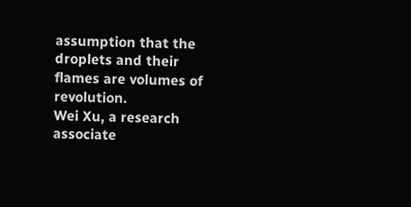assumption that the droplets and their flames are volumes of revolution.
Wei Xu, a research associate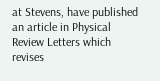at Stevens, have published an article in Physical Review Letters which revises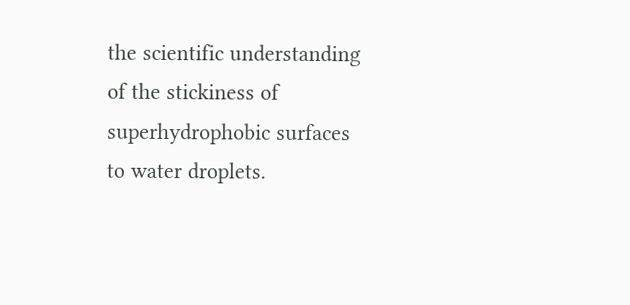the scientific understanding of the stickiness of superhydrophobic surfaces to water droplets.